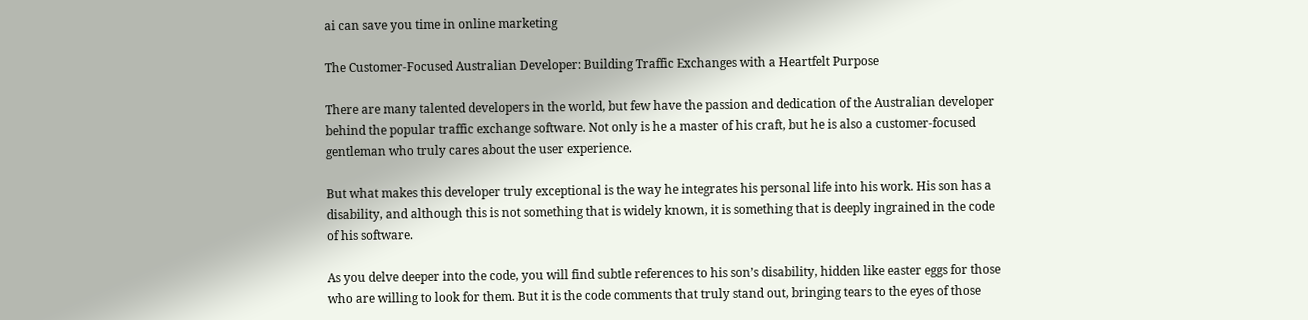ai can save you time in online marketing

The Customer-Focused Australian Developer: Building Traffic Exchanges with a Heartfelt Purpose

There are many talented developers in the world, but few have the passion and dedication of the Australian developer behind the popular traffic exchange software. Not only is he a master of his craft, but he is also a customer-focused gentleman who truly cares about the user experience.

But what makes this developer truly exceptional is the way he integrates his personal life into his work. His son has a disability, and although this is not something that is widely known, it is something that is deeply ingrained in the code of his software.

As you delve deeper into the code, you will find subtle references to his son’s disability, hidden like easter eggs for those who are willing to look for them. But it is the code comments that truly stand out, bringing tears to the eyes of those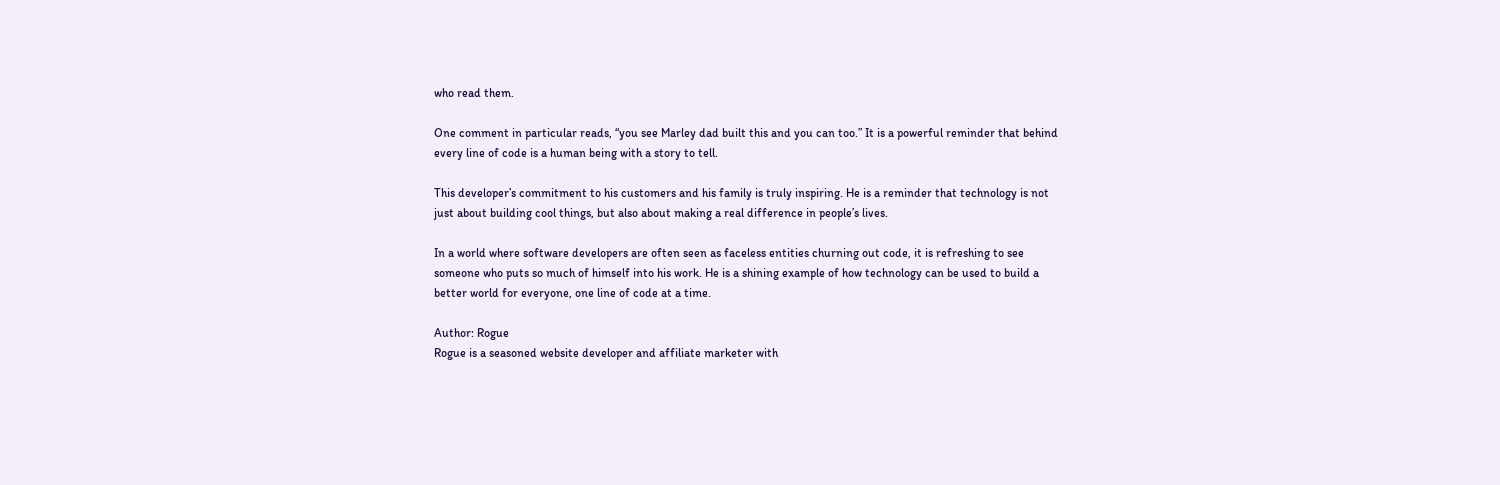who read them.

One comment in particular reads, “you see Marley dad built this and you can too.” It is a powerful reminder that behind every line of code is a human being with a story to tell.

This developer’s commitment to his customers and his family is truly inspiring. He is a reminder that technology is not just about building cool things, but also about making a real difference in people’s lives.

In a world where software developers are often seen as faceless entities churning out code, it is refreshing to see someone who puts so much of himself into his work. He is a shining example of how technology can be used to build a better world for everyone, one line of code at a time.

Author: Rogue
Rogue is a seasoned website developer and affiliate marketer with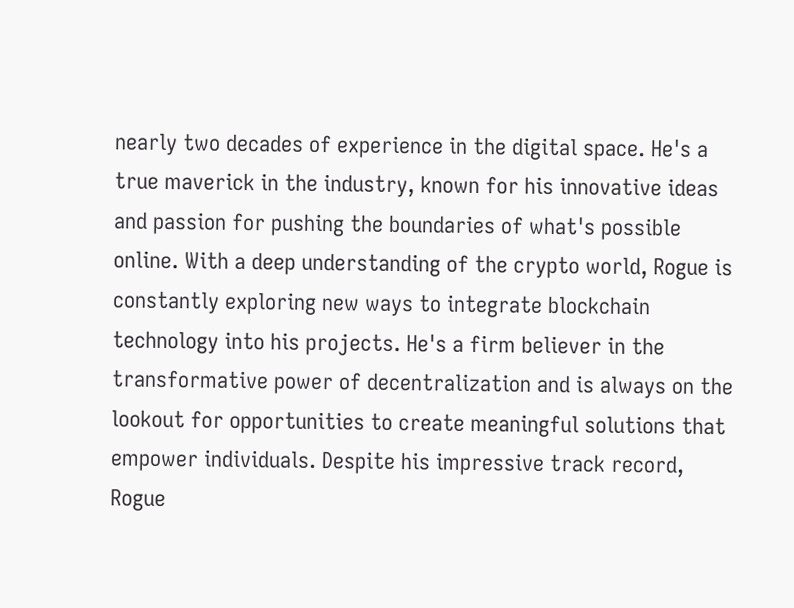nearly two decades of experience in the digital space. He's a true maverick in the industry, known for his innovative ideas and passion for pushing the boundaries of what's possible online. With a deep understanding of the crypto world, Rogue is constantly exploring new ways to integrate blockchain technology into his projects. He's a firm believer in the transformative power of decentralization and is always on the lookout for opportunities to create meaningful solutions that empower individuals. Despite his impressive track record, Rogue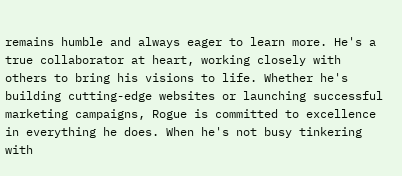remains humble and always eager to learn more. He's a true collaborator at heart, working closely with others to bring his visions to life. Whether he's building cutting-edge websites or launching successful marketing campaigns, Rogue is committed to excellence in everything he does. When he's not busy tinkering with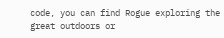code, you can find Rogue exploring the great outdoors or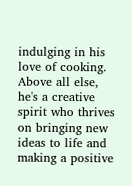indulging in his love of cooking. Above all else, he's a creative spirit who thrives on bringing new ideas to life and making a positive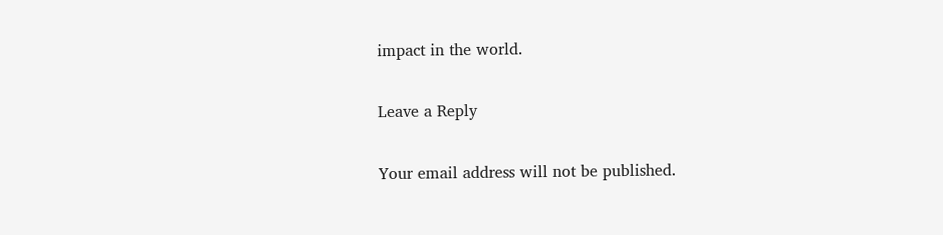impact in the world.

Leave a Reply

Your email address will not be published.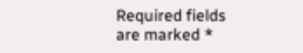Required fields are marked *